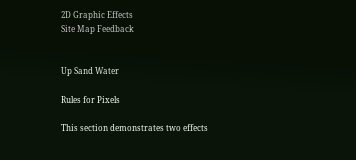2D Graphic Effects
Site Map Feedback


Up Sand Water

Rules for Pixels

This section demonstrates two effects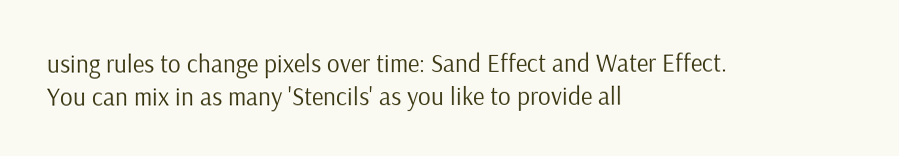using rules to change pixels over time: Sand Effect and Water Effect.
You can mix in as many 'Stencils' as you like to provide all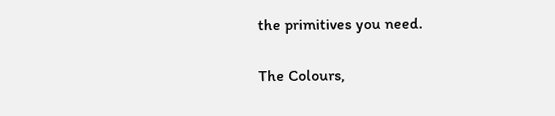the primitives you need.

The Colours,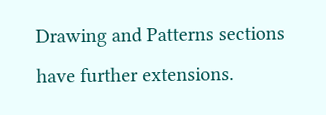Drawing and Patterns sections have further extensions.